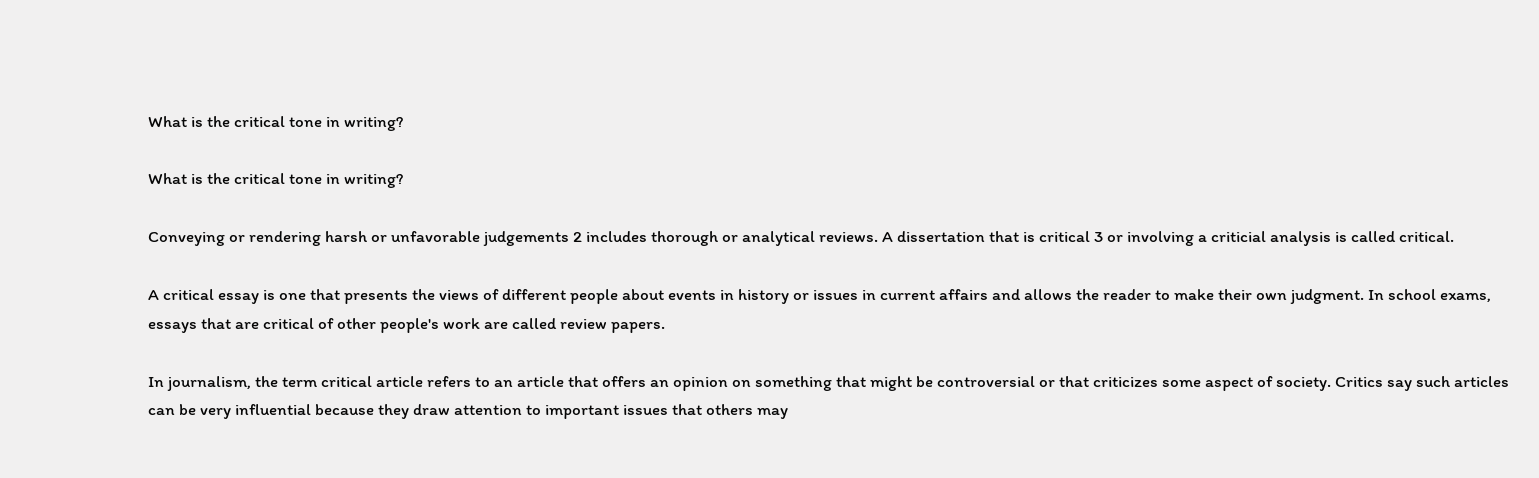What is the critical tone in writing?

What is the critical tone in writing?

Conveying or rendering harsh or unfavorable judgements 2 includes thorough or analytical reviews. A dissertation that is critical 3 or involving a criticial analysis is called critical.

A critical essay is one that presents the views of different people about events in history or issues in current affairs and allows the reader to make their own judgment. In school exams, essays that are critical of other people's work are called review papers.

In journalism, the term critical article refers to an article that offers an opinion on something that might be controversial or that criticizes some aspect of society. Critics say such articles can be very influential because they draw attention to important issues that others may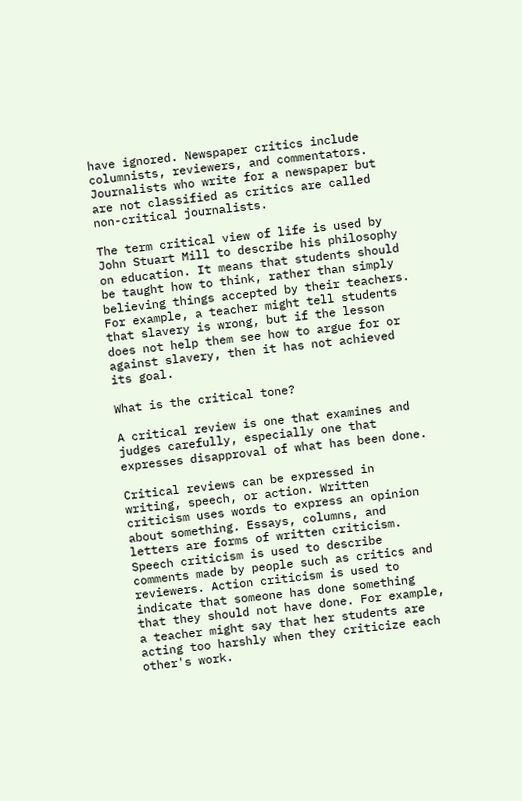have ignored. Newspaper critics include columnists, reviewers, and commentators. Journalists who write for a newspaper but are not classified as critics are called non-critical journalists.

The term critical view of life is used by John Stuart Mill to describe his philosophy on education. It means that students should be taught how to think, rather than simply believing things accepted by their teachers. For example, a teacher might tell students that slavery is wrong, but if the lesson does not help them see how to argue for or against slavery, then it has not achieved its goal.

What is the critical tone?

A critical review is one that examines and judges carefully, especially one that expresses disapproval of what has been done.

Critical reviews can be expressed in writing, speech, or action. Written criticism uses words to express an opinion about something. Essays, columns, and letters are forms of written criticism. Speech criticism is used to describe comments made by people such as critics and reviewers. Action criticism is used to indicate that someone has done something that they should not have done. For example, a teacher might say that her students are acting too harshly when they criticize each other's work.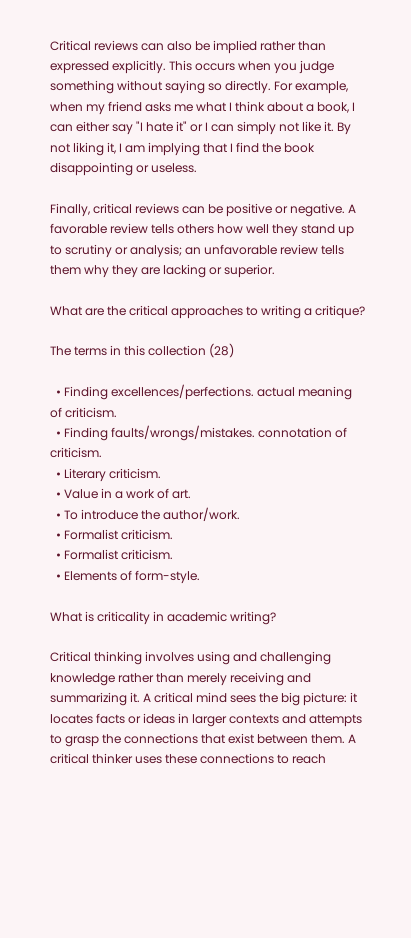Critical reviews can also be implied rather than expressed explicitly. This occurs when you judge something without saying so directly. For example, when my friend asks me what I think about a book, I can either say "I hate it" or I can simply not like it. By not liking it, I am implying that I find the book disappointing or useless.

Finally, critical reviews can be positive or negative. A favorable review tells others how well they stand up to scrutiny or analysis; an unfavorable review tells them why they are lacking or superior.

What are the critical approaches to writing a critique?

The terms in this collection (28)

  • Finding excellences/perfections. actual meaning of criticism.
  • Finding faults/wrongs/mistakes. connotation of criticism.
  • Literary criticism.
  • Value in a work of art.
  • To introduce the author/work.
  • Formalist criticism.
  • Formalist criticism.
  • Elements of form-style.

What is criticality in academic writing?

Critical thinking involves using and challenging knowledge rather than merely receiving and summarizing it. A critical mind sees the big picture: it locates facts or ideas in larger contexts and attempts to grasp the connections that exist between them. A critical thinker uses these connections to reach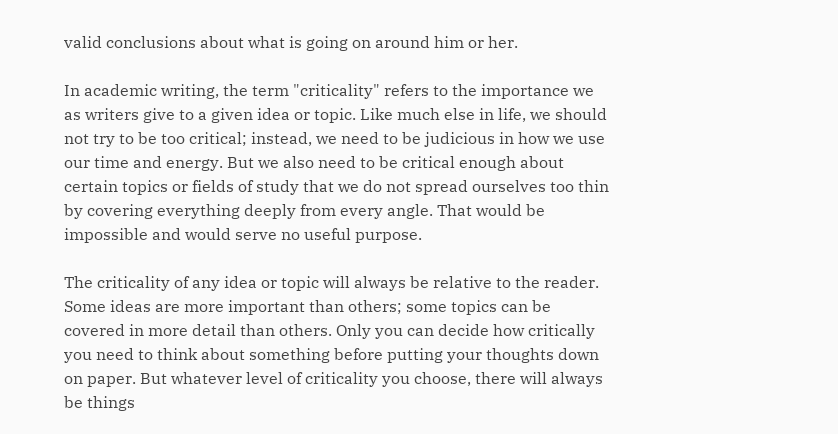valid conclusions about what is going on around him or her.

In academic writing, the term "criticality" refers to the importance we as writers give to a given idea or topic. Like much else in life, we should not try to be too critical; instead, we need to be judicious in how we use our time and energy. But we also need to be critical enough about certain topics or fields of study that we do not spread ourselves too thin by covering everything deeply from every angle. That would be impossible and would serve no useful purpose.

The criticality of any idea or topic will always be relative to the reader. Some ideas are more important than others; some topics can be covered in more detail than others. Only you can decide how critically you need to think about something before putting your thoughts down on paper. But whatever level of criticality you choose, there will always be things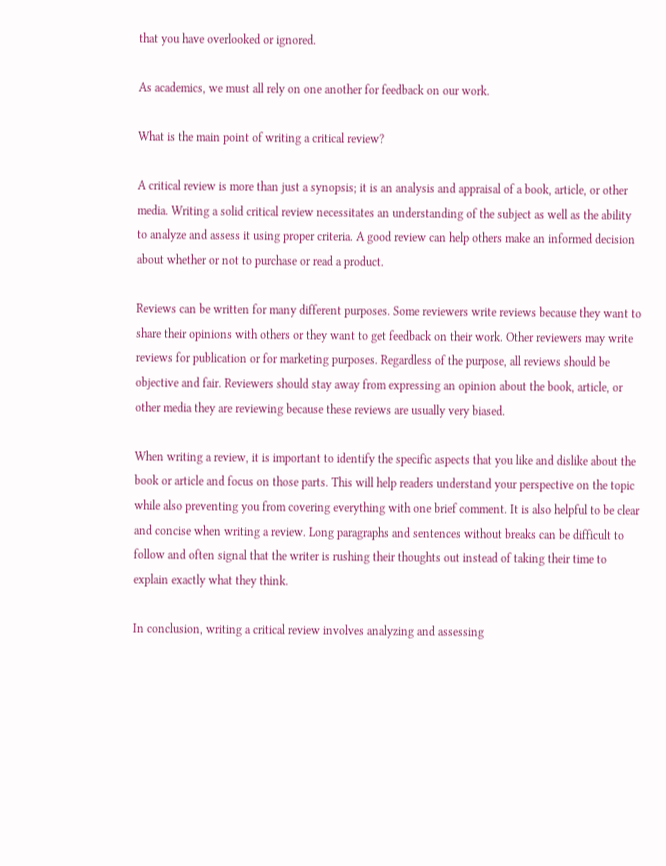that you have overlooked or ignored.

As academics, we must all rely on one another for feedback on our work.

What is the main point of writing a critical review?

A critical review is more than just a synopsis; it is an analysis and appraisal of a book, article, or other media. Writing a solid critical review necessitates an understanding of the subject as well as the ability to analyze and assess it using proper criteria. A good review can help others make an informed decision about whether or not to purchase or read a product.

Reviews can be written for many different purposes. Some reviewers write reviews because they want to share their opinions with others or they want to get feedback on their work. Other reviewers may write reviews for publication or for marketing purposes. Regardless of the purpose, all reviews should be objective and fair. Reviewers should stay away from expressing an opinion about the book, article, or other media they are reviewing because these reviews are usually very biased.

When writing a review, it is important to identify the specific aspects that you like and dislike about the book or article and focus on those parts. This will help readers understand your perspective on the topic while also preventing you from covering everything with one brief comment. It is also helpful to be clear and concise when writing a review. Long paragraphs and sentences without breaks can be difficult to follow and often signal that the writer is rushing their thoughts out instead of taking their time to explain exactly what they think.

In conclusion, writing a critical review involves analyzing and assessing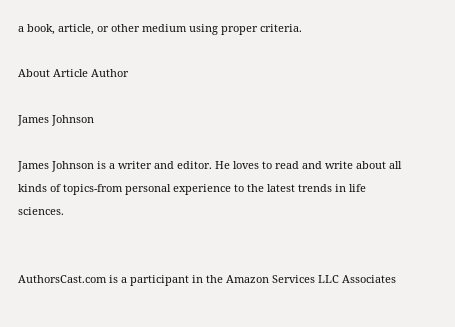a book, article, or other medium using proper criteria.

About Article Author

James Johnson

James Johnson is a writer and editor. He loves to read and write about all kinds of topics-from personal experience to the latest trends in life sciences.


AuthorsCast.com is a participant in the Amazon Services LLC Associates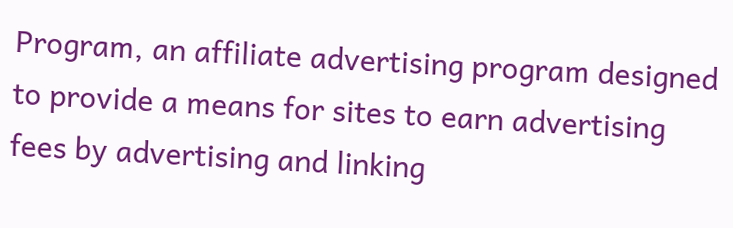Program, an affiliate advertising program designed to provide a means for sites to earn advertising fees by advertising and linking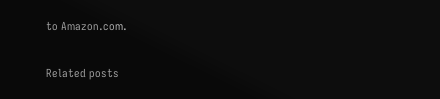to Amazon.com.

Related posts